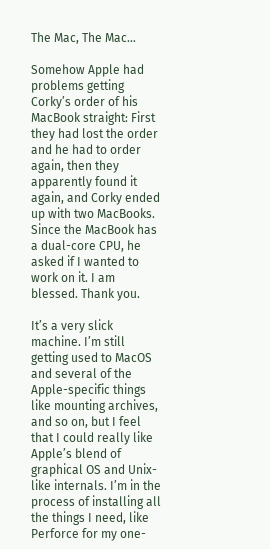The Mac, The Mac…

Somehow Apple had problems getting Corky’s order of his MacBook straight: First they had lost the order and he had to order again, then they apparently found it again, and Corky ended up with two MacBooks. Since the MacBook has a dual-core CPU, he asked if I wanted to work on it. I am blessed. Thank you.

It’s a very slick machine. I’m still getting used to MacOS and several of the Apple-specific things like mounting archives, and so on, but I feel that I could really like Apple’s blend of graphical OS and Unix-like internals. I’m in the process of installing all the things I need, like Perforce for my one-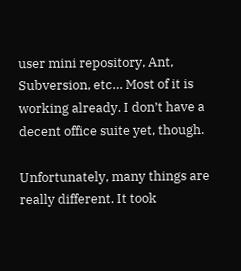user mini repository, Ant, Subversion, etc… Most of it is working already. I don’t have a decent office suite yet, though.

Unfortunately, many things are really different. It took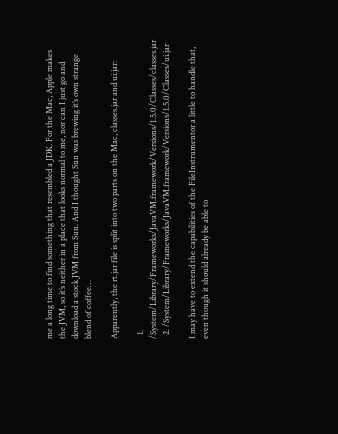me a long time to find something that resembled a JDK. For the Mac, Apple makes the JVM, so it’s neither in a place that looks normal to me, nor can I just go and download a stock JVM from Sun. And I thought Sun was brewing it’s own strange blend of coffee…

Apparently, the rt.jar file is split into two parts on the Mac, classes.jar and ui.jar:

  1. /System/Library/Frameworks/JavaVM.framework/Versions/1.5.0/Classes/classes.jar
  2. /System/Library/Frameworks/JavaVM.framework/Versions/1.5.0/Classes/ui.jar

I may have to extend the capabilities of the FileInstrumentor a little to handle that, even though it should already be able to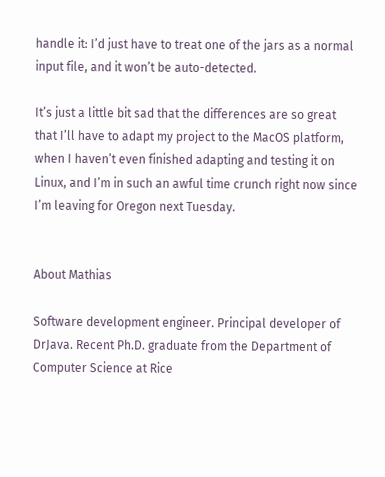handle it: I’d just have to treat one of the jars as a normal input file, and it won’t be auto-detected.

It’s just a little bit sad that the differences are so great that I’ll have to adapt my project to the MacOS platform, when I haven’t even finished adapting and testing it on Linux, and I’m in such an awful time crunch right now since I’m leaving for Oregon next Tuesday.


About Mathias

Software development engineer. Principal developer of DrJava. Recent Ph.D. graduate from the Department of Computer Science at Rice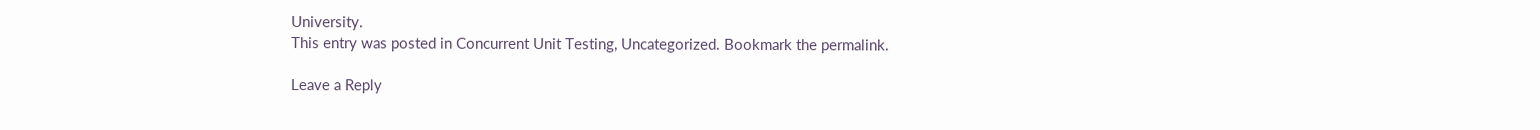University.
This entry was posted in Concurrent Unit Testing, Uncategorized. Bookmark the permalink.

Leave a Reply